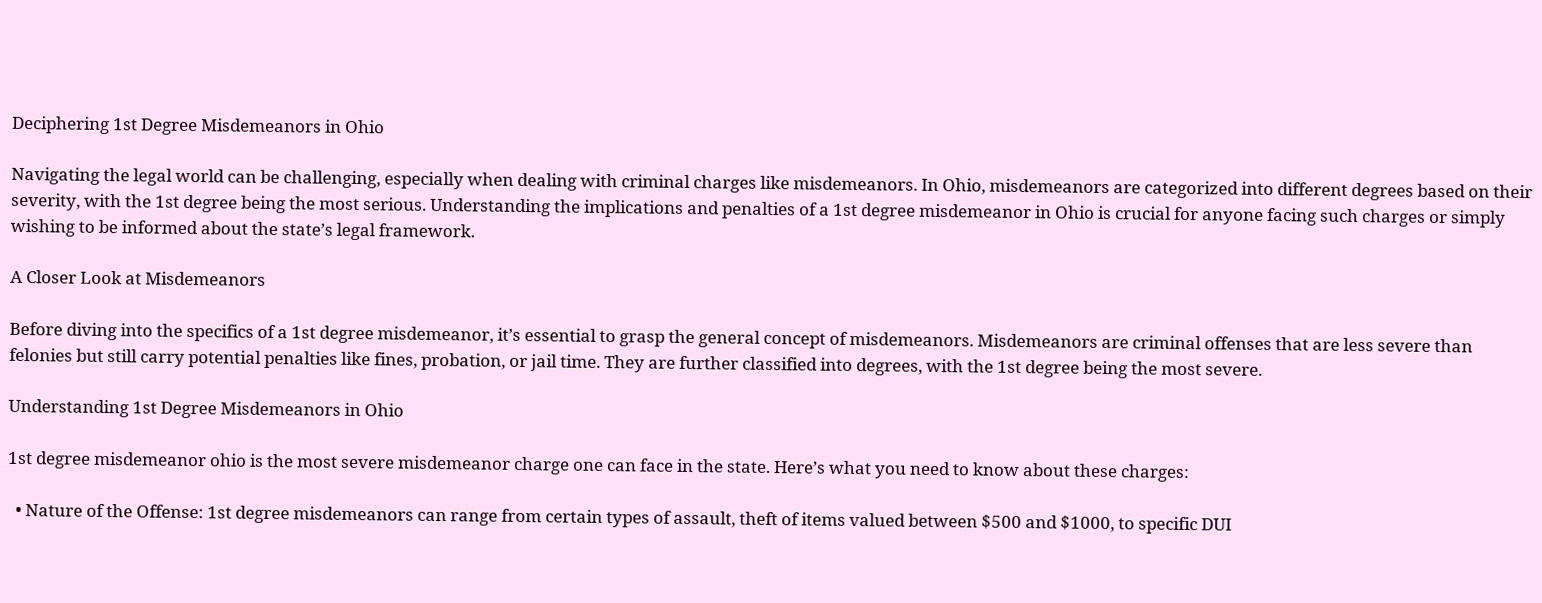Deciphering 1st Degree Misdemeanors in Ohio

Navigating the legal world can be challenging, especially when dealing with criminal charges like misdemeanors. In Ohio, misdemeanors are categorized into different degrees based on their severity, with the 1st degree being the most serious. Understanding the implications and penalties of a 1st degree misdemeanor in Ohio is crucial for anyone facing such charges or simply wishing to be informed about the state’s legal framework.

A Closer Look at Misdemeanors

Before diving into the specifics of a 1st degree misdemeanor, it’s essential to grasp the general concept of misdemeanors. Misdemeanors are criminal offenses that are less severe than felonies but still carry potential penalties like fines, probation, or jail time. They are further classified into degrees, with the 1st degree being the most severe.

Understanding 1st Degree Misdemeanors in Ohio

1st degree misdemeanor ohio is the most severe misdemeanor charge one can face in the state. Here’s what you need to know about these charges:

  • Nature of the Offense: 1st degree misdemeanors can range from certain types of assault, theft of items valued between $500 and $1000, to specific DUI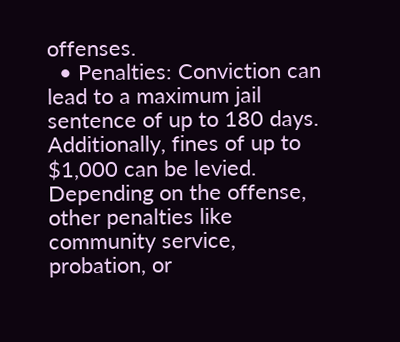offenses.
  • Penalties: Conviction can lead to a maximum jail sentence of up to 180 days. Additionally, fines of up to $1,000 can be levied. Depending on the offense, other penalties like community service, probation, or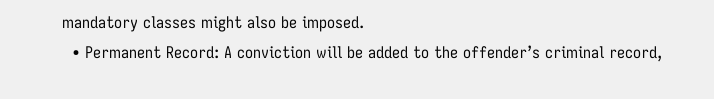mandatory classes might also be imposed.
  • Permanent Record: A conviction will be added to the offender’s criminal record,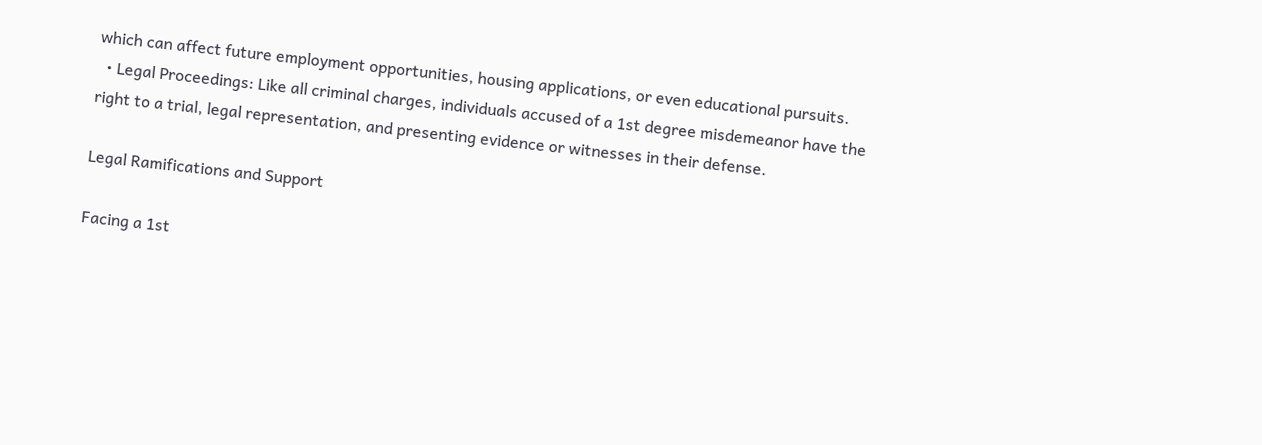which can affect future employment opportunities, housing applications, or even educational pursuits.
  • Legal Proceedings: Like all criminal charges, individuals accused of a 1st degree misdemeanor have the right to a trial, legal representation, and presenting evidence or witnesses in their defense.

Legal Ramifications and Support

Facing a 1st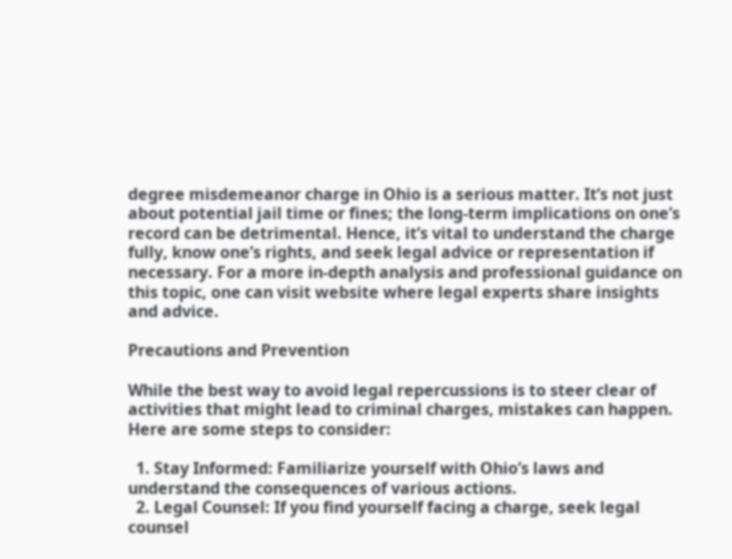degree misdemeanor charge in Ohio is a serious matter. It’s not just about potential jail time or fines; the long-term implications on one’s record can be detrimental. Hence, it’s vital to understand the charge fully, know one’s rights, and seek legal advice or representation if necessary. For a more in-depth analysis and professional guidance on this topic, one can visit website where legal experts share insights and advice.

Precautions and Prevention

While the best way to avoid legal repercussions is to steer clear of activities that might lead to criminal charges, mistakes can happen. Here are some steps to consider:

  1. Stay Informed: Familiarize yourself with Ohio’s laws and understand the consequences of various actions.
  2. Legal Counsel: If you find yourself facing a charge, seek legal counsel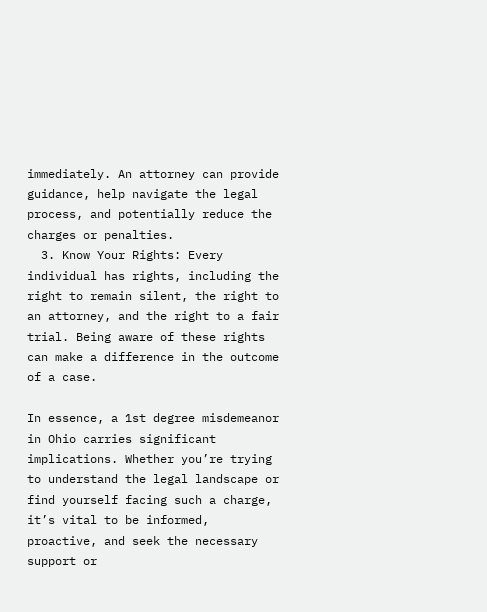immediately. An attorney can provide guidance, help navigate the legal process, and potentially reduce the charges or penalties.
  3. Know Your Rights: Every individual has rights, including the right to remain silent, the right to an attorney, and the right to a fair trial. Being aware of these rights can make a difference in the outcome of a case.

In essence, a 1st degree misdemeanor in Ohio carries significant implications. Whether you’re trying to understand the legal landscape or find yourself facing such a charge, it’s vital to be informed, proactive, and seek the necessary support or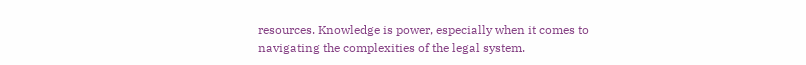resources. Knowledge is power, especially when it comes to navigating the complexities of the legal system.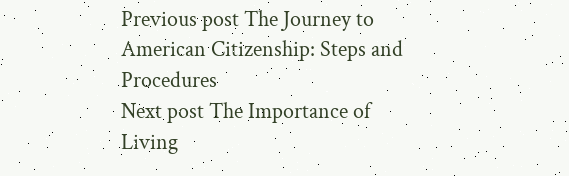Previous post The Journey to American Citizenship: Steps and Procedures
Next post The Importance of Living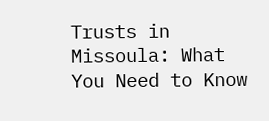Trusts in Missoula: What You Need to Know